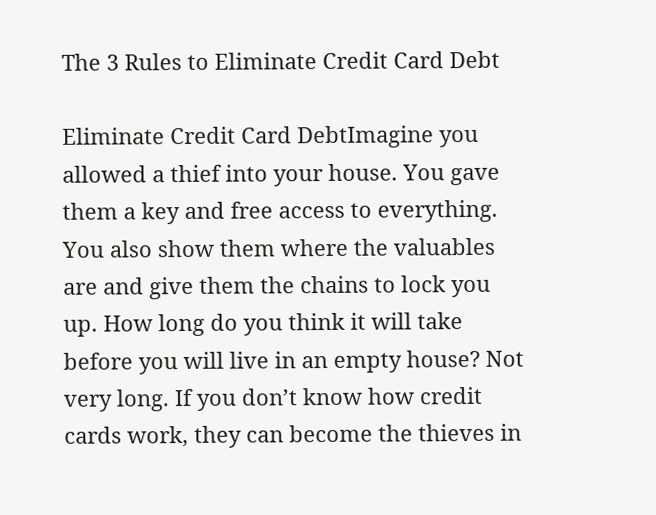The 3 Rules to Eliminate Credit Card Debt

Eliminate Credit Card DebtImagine you allowed a thief into your house. You gave them a key and free access to everything. You also show them where the valuables are and give them the chains to lock you up. How long do you think it will take before you will live in an empty house? Not very long. If you don’t know how credit cards work, they can become the thieves in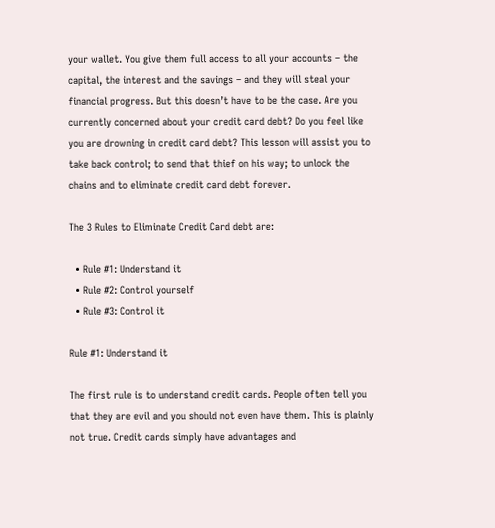your wallet. You give them full access to all your accounts – the capital, the interest and the savings – and they will steal your financial progress. But this doesn’t have to be the case. Are you currently concerned about your credit card debt? Do you feel like you are drowning in credit card debt? This lesson will assist you to take back control; to send that thief on his way; to unlock the chains and to eliminate credit card debt forever.

The 3 Rules to Eliminate Credit Card debt are:

  • Rule #1: Understand it
  • Rule #2: Control yourself
  • Rule #3: Control it

Rule #1: Understand it

The first rule is to understand credit cards. People often tell you that they are evil and you should not even have them. This is plainly not true. Credit cards simply have advantages and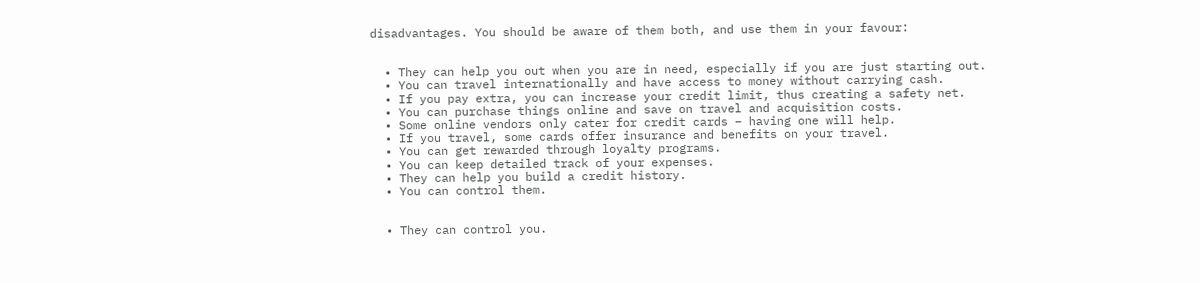disadvantages. You should be aware of them both, and use them in your favour:


  • They can help you out when you are in need, especially if you are just starting out.
  • You can travel internationally and have access to money without carrying cash.
  • If you pay extra, you can increase your credit limit, thus creating a safety net.
  • You can purchase things online and save on travel and acquisition costs.
  • Some online vendors only cater for credit cards – having one will help.
  • If you travel, some cards offer insurance and benefits on your travel.
  • You can get rewarded through loyalty programs.
  • You can keep detailed track of your expenses.
  • They can help you build a credit history.
  • You can control them.


  • They can control you.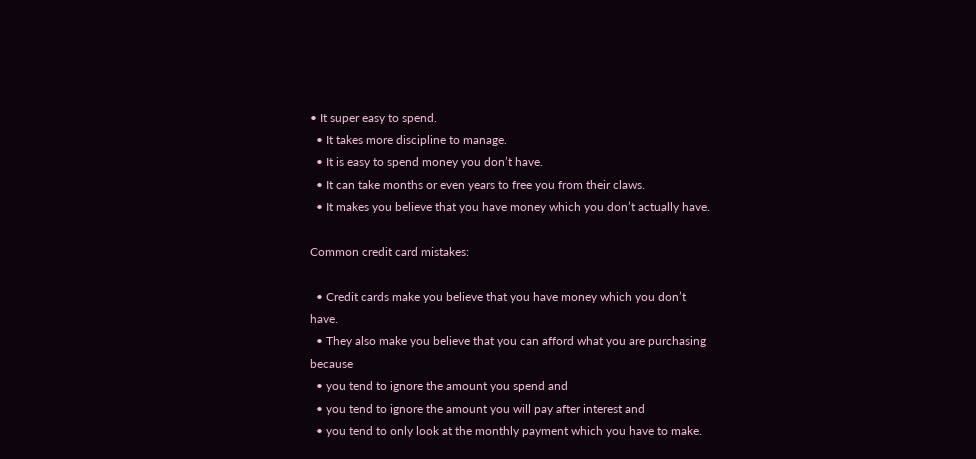• It super easy to spend.
  • It takes more discipline to manage.
  • It is easy to spend money you don’t have.
  • It can take months or even years to free you from their claws.
  • It makes you believe that you have money which you don’t actually have.

Common credit card mistakes:

  • Credit cards make you believe that you have money which you don’t have.
  • They also make you believe that you can afford what you are purchasing because
  • you tend to ignore the amount you spend and
  • you tend to ignore the amount you will pay after interest and
  • you tend to only look at the monthly payment which you have to make.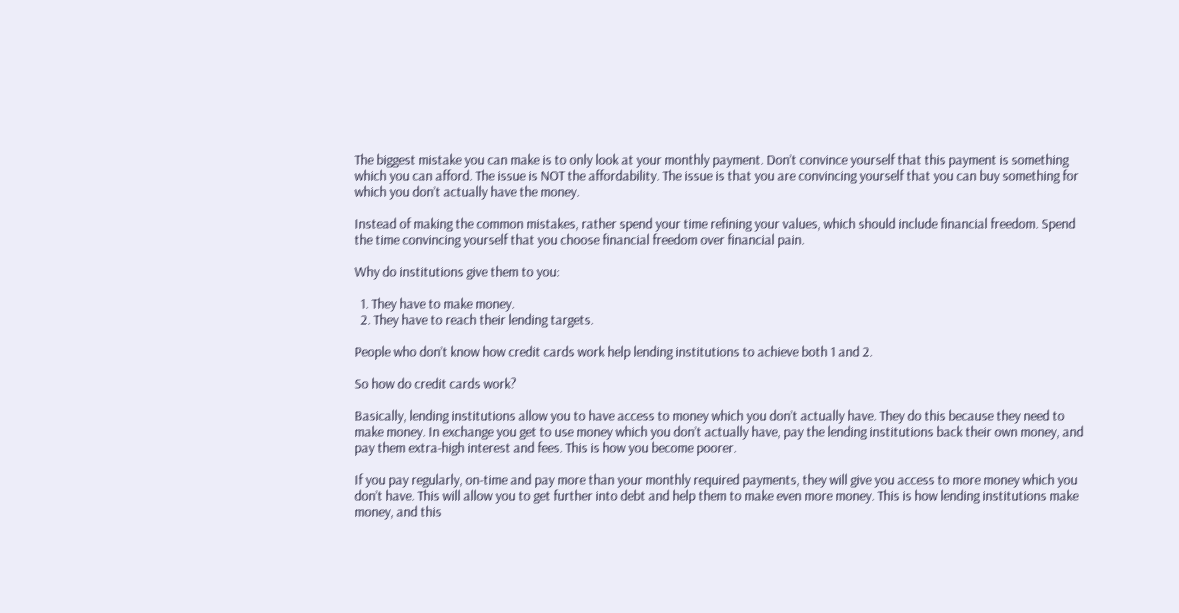The biggest mistake you can make is to only look at your monthly payment. Don’t convince yourself that this payment is something which you can afford. The issue is NOT the affordability. The issue is that you are convincing yourself that you can buy something for which you don’t actually have the money.

Instead of making the common mistakes, rather spend your time refining your values, which should include financial freedom. Spend the time convincing yourself that you choose financial freedom over financial pain.

Why do institutions give them to you:

  1. They have to make money.
  2. They have to reach their lending targets.

People who don’t know how credit cards work help lending institutions to achieve both 1 and 2.

So how do credit cards work?

Basically, lending institutions allow you to have access to money which you don’t actually have. They do this because they need to make money. In exchange you get to use money which you don’t actually have, pay the lending institutions back their own money, and pay them extra-high interest and fees. This is how you become poorer.

If you pay regularly, on-time and pay more than your monthly required payments, they will give you access to more money which you don’t have. This will allow you to get further into debt and help them to make even more money. This is how lending institutions make money, and this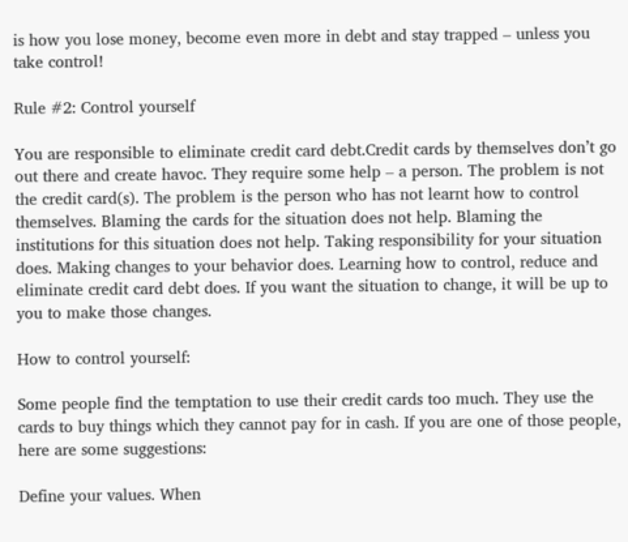is how you lose money, become even more in debt and stay trapped – unless you take control!

Rule #2: Control yourself

You are responsible to eliminate credit card debt.Credit cards by themselves don’t go out there and create havoc. They require some help – a person. The problem is not the credit card(s). The problem is the person who has not learnt how to control themselves. Blaming the cards for the situation does not help. Blaming the institutions for this situation does not help. Taking responsibility for your situation does. Making changes to your behavior does. Learning how to control, reduce and eliminate credit card debt does. If you want the situation to change, it will be up to you to make those changes.

How to control yourself:

Some people find the temptation to use their credit cards too much. They use the cards to buy things which they cannot pay for in cash. If you are one of those people, here are some suggestions:

Define your values. When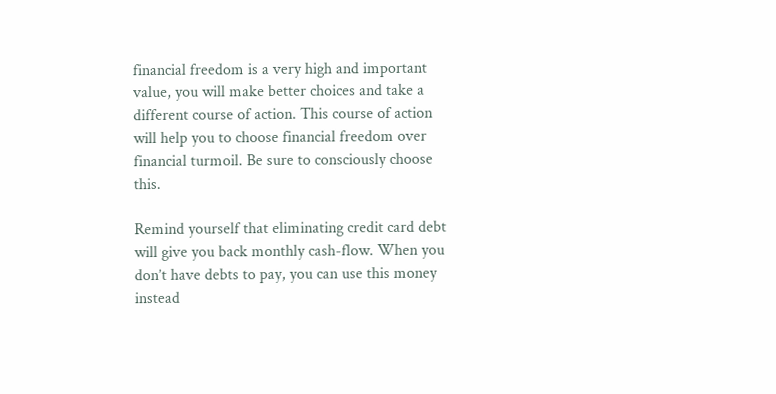financial freedom is a very high and important value, you will make better choices and take a different course of action. This course of action will help you to choose financial freedom over financial turmoil. Be sure to consciously choose this.

Remind yourself that eliminating credit card debt will give you back monthly cash-flow. When you don’t have debts to pay, you can use this money instead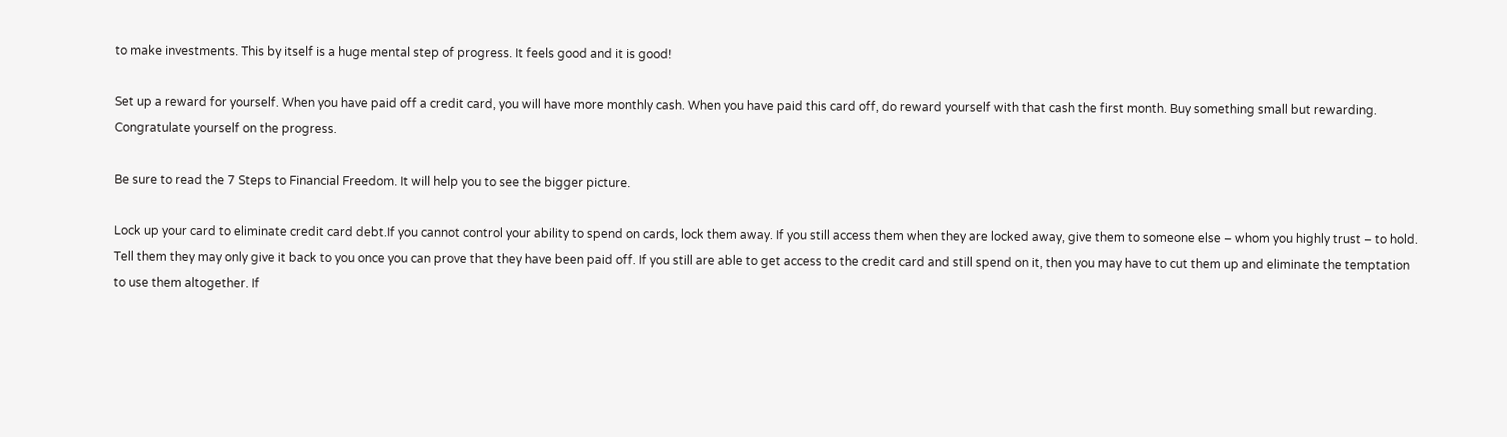to make investments. This by itself is a huge mental step of progress. It feels good and it is good!

Set up a reward for yourself. When you have paid off a credit card, you will have more monthly cash. When you have paid this card off, do reward yourself with that cash the first month. Buy something small but rewarding. Congratulate yourself on the progress.

Be sure to read the 7 Steps to Financial Freedom. It will help you to see the bigger picture.

Lock up your card to eliminate credit card debt.If you cannot control your ability to spend on cards, lock them away. If you still access them when they are locked away, give them to someone else – whom you highly trust – to hold. Tell them they may only give it back to you once you can prove that they have been paid off. If you still are able to get access to the credit card and still spend on it, then you may have to cut them up and eliminate the temptation to use them altogether. If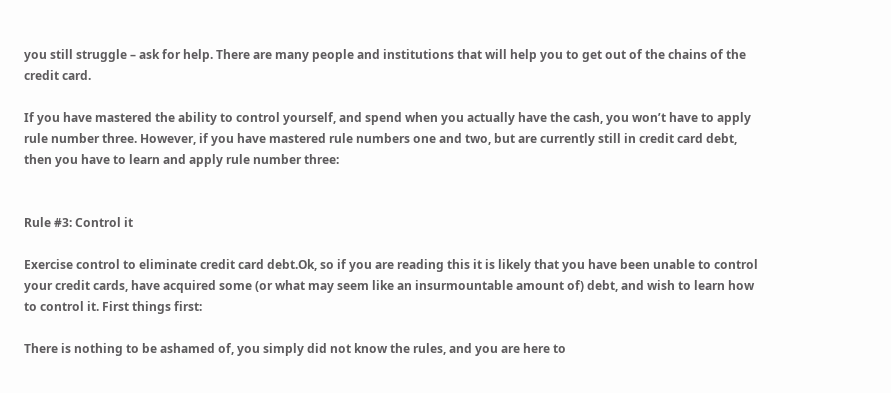you still struggle – ask for help. There are many people and institutions that will help you to get out of the chains of the credit card.

If you have mastered the ability to control yourself, and spend when you actually have the cash, you won’t have to apply rule number three. However, if you have mastered rule numbers one and two, but are currently still in credit card debt, then you have to learn and apply rule number three:


Rule #3: Control it

Exercise control to eliminate credit card debt.Ok, so if you are reading this it is likely that you have been unable to control your credit cards, have acquired some (or what may seem like an insurmountable amount of) debt, and wish to learn how to control it. First things first:

There is nothing to be ashamed of, you simply did not know the rules, and you are here to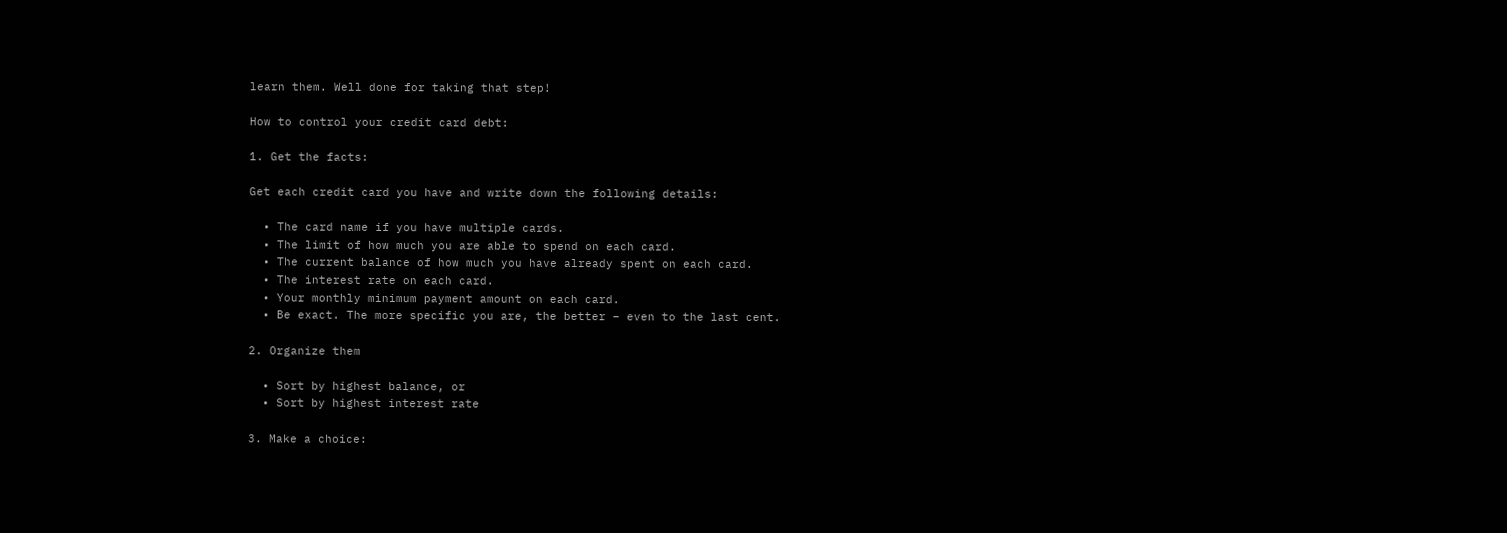learn them. Well done for taking that step!

How to control your credit card debt:

1. Get the facts:

Get each credit card you have and write down the following details:

  • The card name if you have multiple cards.
  • The limit of how much you are able to spend on each card.
  • The current balance of how much you have already spent on each card.
  • The interest rate on each card.
  • Your monthly minimum payment amount on each card.
  • Be exact. The more specific you are, the better – even to the last cent.

2. Organize them

  • Sort by highest balance, or
  • Sort by highest interest rate

3. Make a choice: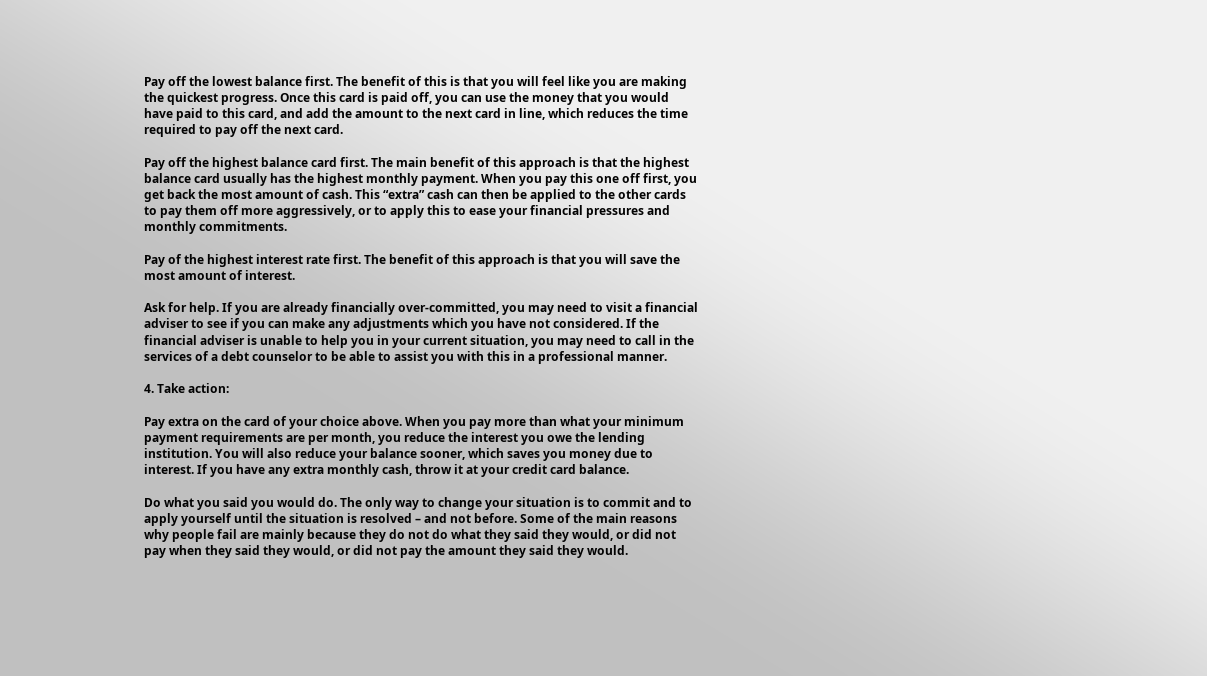Pay off the lowest balance first. The benefit of this is that you will feel like you are making the quickest progress. Once this card is paid off, you can use the money that you would have paid to this card, and add the amount to the next card in line, which reduces the time required to pay off the next card.

Pay off the highest balance card first. The main benefit of this approach is that the highest balance card usually has the highest monthly payment. When you pay this one off first, you get back the most amount of cash. This “extra” cash can then be applied to the other cards to pay them off more aggressively, or to apply this to ease your financial pressures and monthly commitments.

Pay of the highest interest rate first. The benefit of this approach is that you will save the most amount of interest.

Ask for help. If you are already financially over-committed, you may need to visit a financial adviser to see if you can make any adjustments which you have not considered. If the financial adviser is unable to help you in your current situation, you may need to call in the services of a debt counselor to be able to assist you with this in a professional manner.

4. Take action:

Pay extra on the card of your choice above. When you pay more than what your minimum payment requirements are per month, you reduce the interest you owe the lending institution. You will also reduce your balance sooner, which saves you money due to interest. If you have any extra monthly cash, throw it at your credit card balance.

Do what you said you would do. The only way to change your situation is to commit and to apply yourself until the situation is resolved – and not before. Some of the main reasons why people fail are mainly because they do not do what they said they would, or did not pay when they said they would, or did not pay the amount they said they would.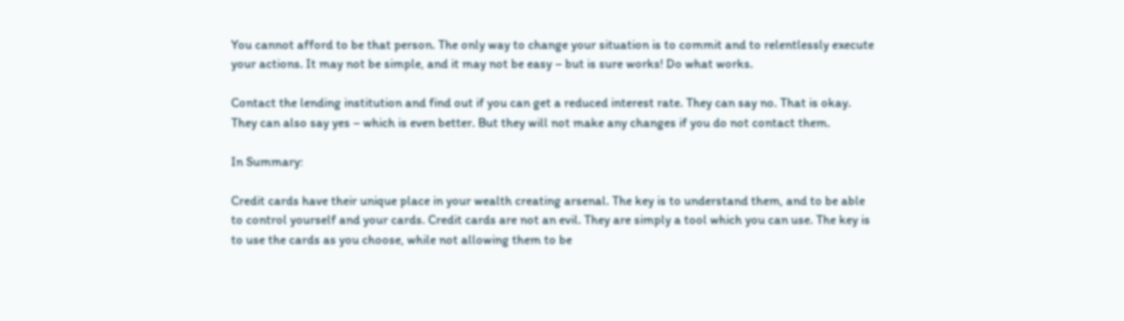You cannot afford to be that person. The only way to change your situation is to commit and to relentlessly execute your actions. It may not be simple, and it may not be easy – but is sure works! Do what works.

Contact the lending institution and find out if you can get a reduced interest rate. They can say no. That is okay. They can also say yes – which is even better. But they will not make any changes if you do not contact them.

In Summary:

Credit cards have their unique place in your wealth creating arsenal. The key is to understand them, and to be able to control yourself and your cards. Credit cards are not an evil. They are simply a tool which you can use. The key is to use the cards as you choose, while not allowing them to be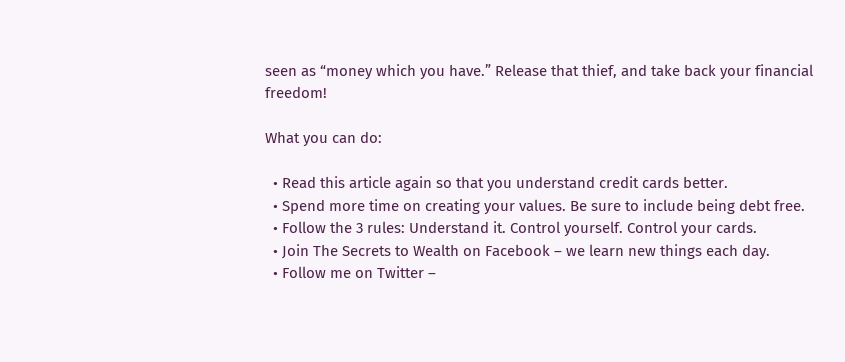seen as “money which you have.” Release that thief, and take back your financial freedom!

What you can do:

  • Read this article again so that you understand credit cards better.
  • Spend more time on creating your values. Be sure to include being debt free.
  • Follow the 3 rules: Understand it. Control yourself. Control your cards.
  • Join The Secrets to Wealth on Facebook – we learn new things each day.
  • Follow me on Twitter –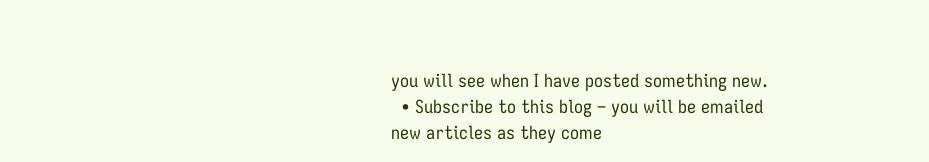you will see when I have posted something new.
  • Subscribe to this blog – you will be emailed new articles as they come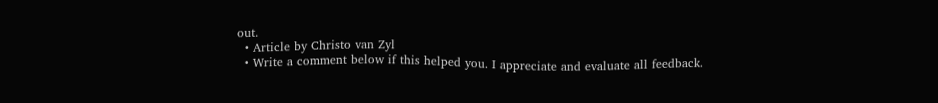out.
  • Article by Christo van Zyl
  • Write a comment below if this helped you. I appreciate and evaluate all feedback.